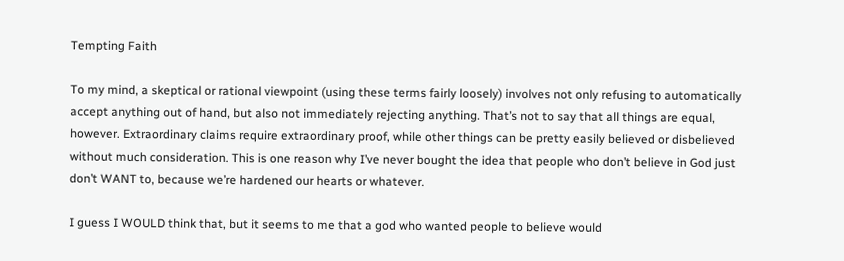Tempting Faith

To my mind, a skeptical or rational viewpoint (using these terms fairly loosely) involves not only refusing to automatically accept anything out of hand, but also not immediately rejecting anything. That’s not to say that all things are equal, however. Extraordinary claims require extraordinary proof, while other things can be pretty easily believed or disbelieved without much consideration. This is one reason why I’ve never bought the idea that people who don’t believe in God just don’t WANT to, because we’re hardened our hearts or whatever.

I guess I WOULD think that, but it seems to me that a god who wanted people to believe would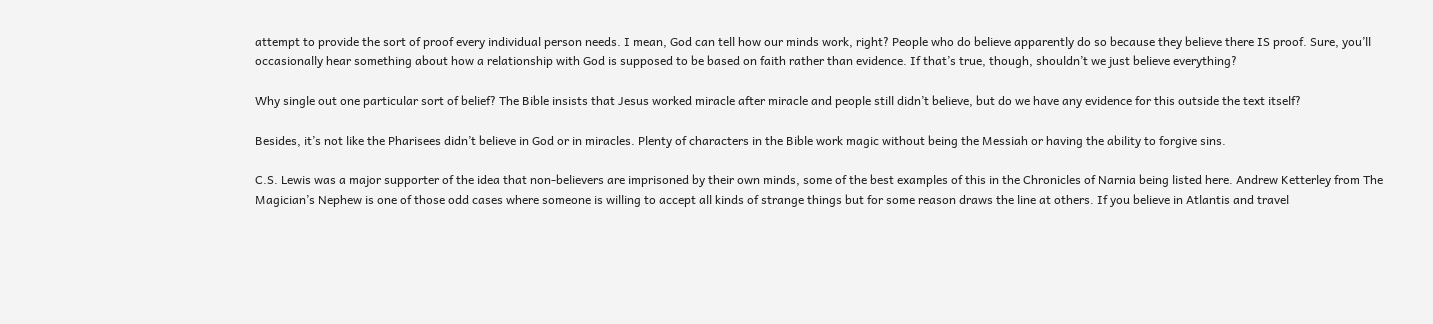attempt to provide the sort of proof every individual person needs. I mean, God can tell how our minds work, right? People who do believe apparently do so because they believe there IS proof. Sure, you’ll occasionally hear something about how a relationship with God is supposed to be based on faith rather than evidence. If that’s true, though, shouldn’t we just believe everything?

Why single out one particular sort of belief? The Bible insists that Jesus worked miracle after miracle and people still didn’t believe, but do we have any evidence for this outside the text itself?

Besides, it’s not like the Pharisees didn’t believe in God or in miracles. Plenty of characters in the Bible work magic without being the Messiah or having the ability to forgive sins.

C.S. Lewis was a major supporter of the idea that non-believers are imprisoned by their own minds, some of the best examples of this in the Chronicles of Narnia being listed here. Andrew Ketterley from The Magician’s Nephew is one of those odd cases where someone is willing to accept all kinds of strange things but for some reason draws the line at others. If you believe in Atlantis and travel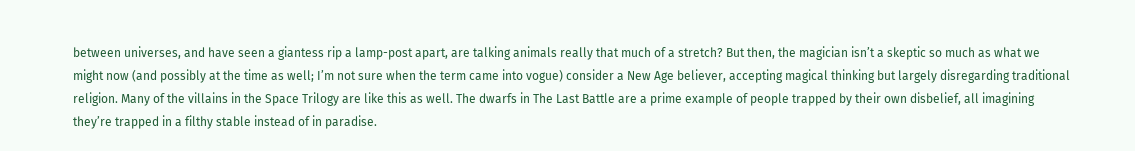between universes, and have seen a giantess rip a lamp-post apart, are talking animals really that much of a stretch? But then, the magician isn’t a skeptic so much as what we might now (and possibly at the time as well; I’m not sure when the term came into vogue) consider a New Age believer, accepting magical thinking but largely disregarding traditional religion. Many of the villains in the Space Trilogy are like this as well. The dwarfs in The Last Battle are a prime example of people trapped by their own disbelief, all imagining they’re trapped in a filthy stable instead of in paradise.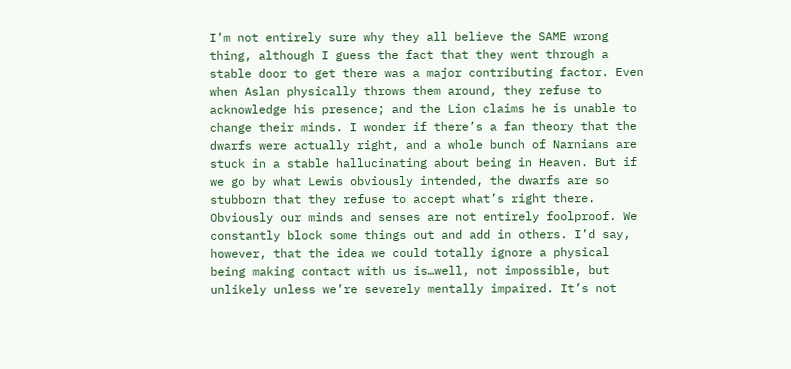I’m not entirely sure why they all believe the SAME wrong thing, although I guess the fact that they went through a stable door to get there was a major contributing factor. Even when Aslan physically throws them around, they refuse to acknowledge his presence; and the Lion claims he is unable to change their minds. I wonder if there’s a fan theory that the dwarfs were actually right, and a whole bunch of Narnians are stuck in a stable hallucinating about being in Heaven. But if we go by what Lewis obviously intended, the dwarfs are so stubborn that they refuse to accept what’s right there. Obviously our minds and senses are not entirely foolproof. We constantly block some things out and add in others. I’d say, however, that the idea we could totally ignore a physical being making contact with us is…well, not impossible, but unlikely unless we’re severely mentally impaired. It’s not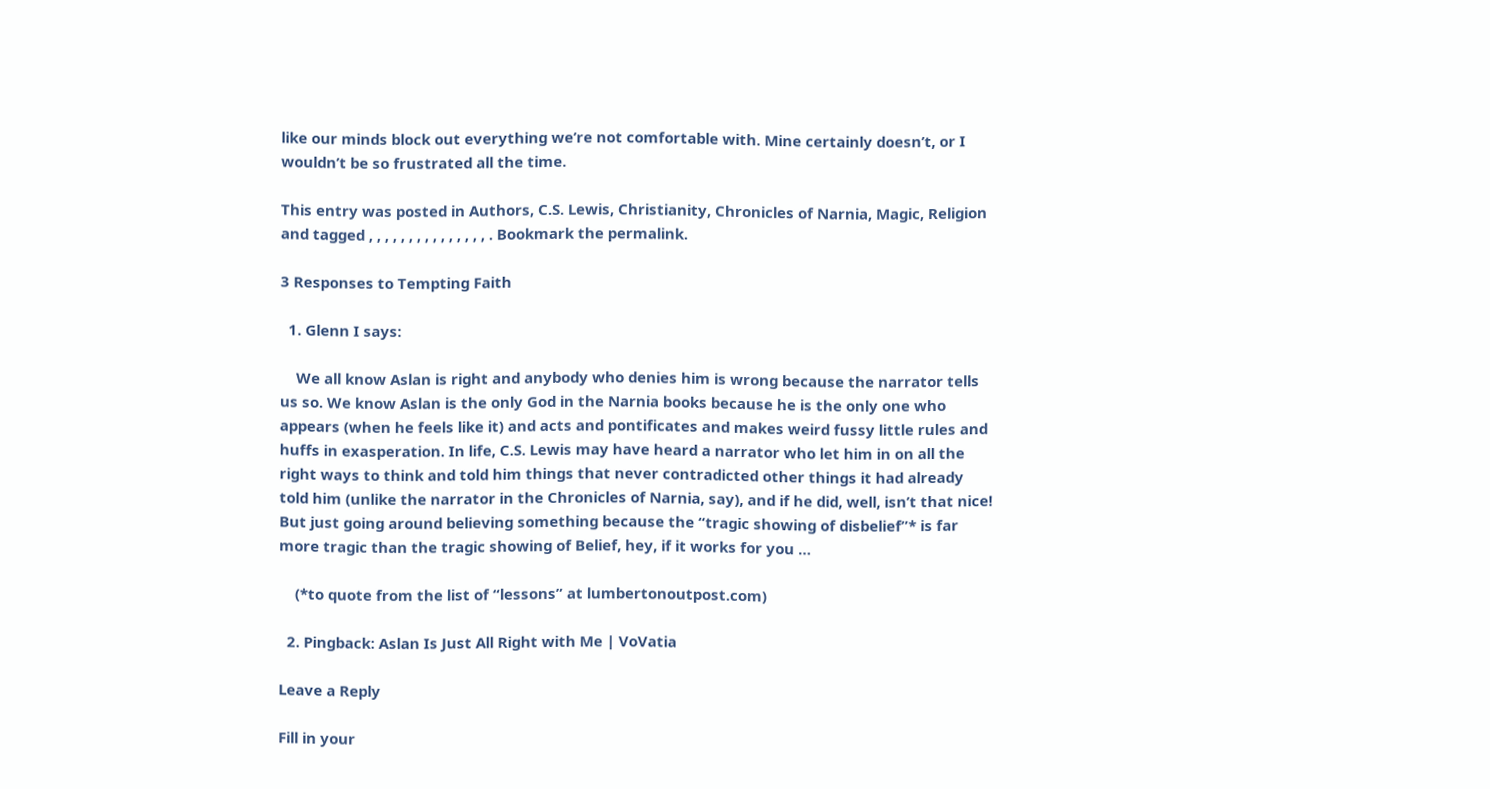like our minds block out everything we’re not comfortable with. Mine certainly doesn’t, or I wouldn’t be so frustrated all the time.

This entry was posted in Authors, C.S. Lewis, Christianity, Chronicles of Narnia, Magic, Religion and tagged , , , , , , , , , , , , , , , . Bookmark the permalink.

3 Responses to Tempting Faith

  1. Glenn I says:

    We all know Aslan is right and anybody who denies him is wrong because the narrator tells us so. We know Aslan is the only God in the Narnia books because he is the only one who appears (when he feels like it) and acts and pontificates and makes weird fussy little rules and huffs in exasperation. In life, C.S. Lewis may have heard a narrator who let him in on all the right ways to think and told him things that never contradicted other things it had already told him (unlike the narrator in the Chronicles of Narnia, say), and if he did, well, isn’t that nice! But just going around believing something because the “tragic showing of disbelief”* is far more tragic than the tragic showing of Belief, hey, if it works for you …

    (*to quote from the list of “lessons” at lumbertonoutpost.com)

  2. Pingback: Aslan Is Just All Right with Me | VoVatia

Leave a Reply

Fill in your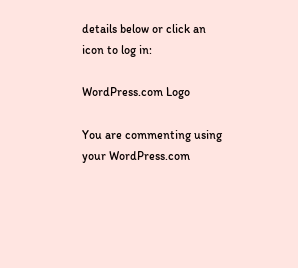details below or click an icon to log in:

WordPress.com Logo

You are commenting using your WordPress.com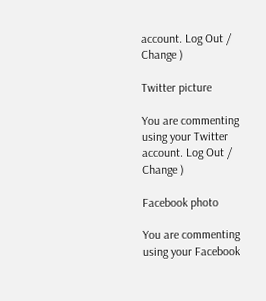account. Log Out /  Change )

Twitter picture

You are commenting using your Twitter account. Log Out /  Change )

Facebook photo

You are commenting using your Facebook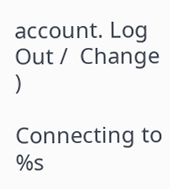account. Log Out /  Change )

Connecting to %s